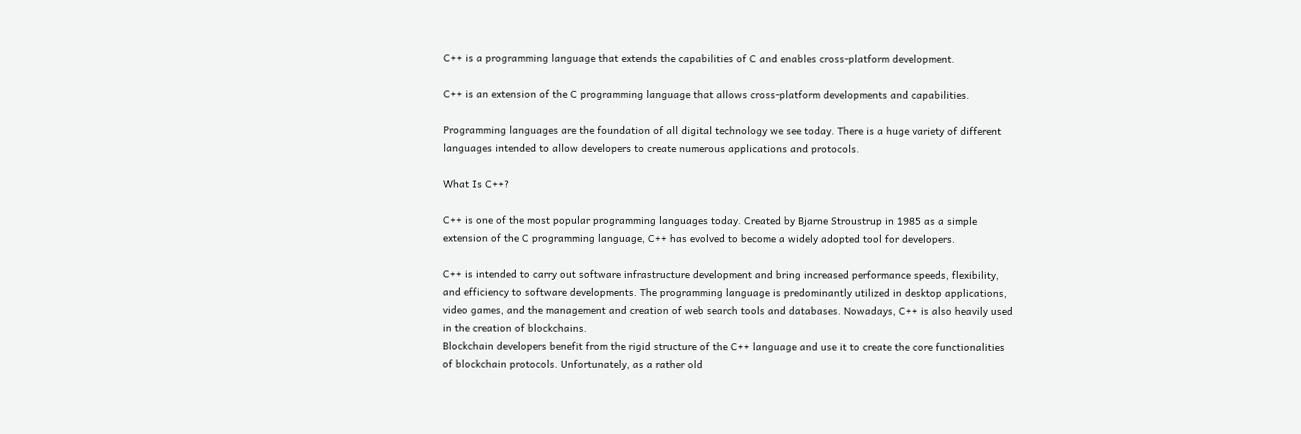C++ is a programming language that extends the capabilities of C and enables cross-platform development.

C++ is an extension of the C programming language that allows cross-platform developments and capabilities.

Programming languages are the foundation of all digital technology we see today. There is a huge variety of different languages intended to allow developers to create numerous applications and protocols.

What Is C++?

C++ is one of the most popular programming languages today. Created by Bjarne Stroustrup in 1985 as a simple extension of the C programming language, C++ has evolved to become a widely adopted tool for developers.

C++ is intended to carry out software infrastructure development and bring increased performance speeds, flexibility, and efficiency to software developments. The programming language is predominantly utilized in desktop applications, video games, and the management and creation of web search tools and databases. Nowadays, C++ is also heavily used in the creation of blockchains.
Blockchain developers benefit from the rigid structure of the C++ language and use it to create the core functionalities of blockchain protocols. Unfortunately, as a rather old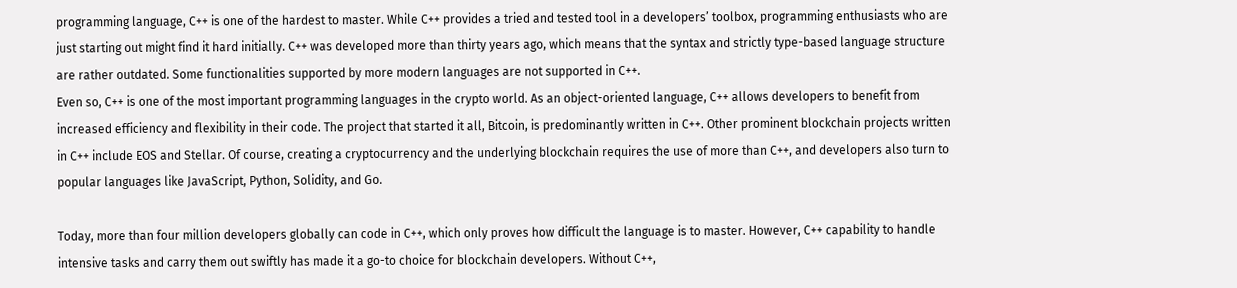programming language, C++ is one of the hardest to master. While C++ provides a tried and tested tool in a developers’ toolbox, programming enthusiasts who are just starting out might find it hard initially. C++ was developed more than thirty years ago, which means that the syntax and strictly type-based language structure are rather outdated. Some functionalities supported by more modern languages are not supported in C++.
Even so, C++ is one of the most important programming languages in the crypto world. As an object-oriented language, C++ allows developers to benefit from increased efficiency and flexibility in their code. The project that started it all, Bitcoin, is predominantly written in C++. Other prominent blockchain projects written in C++ include EOS and Stellar. Of course, creating a cryptocurrency and the underlying blockchain requires the use of more than C++, and developers also turn to popular languages like JavaScript, Python, Solidity, and Go.

Today, more than four million developers globally can code in C++, which only proves how difficult the language is to master. However, C++ capability to handle intensive tasks and carry them out swiftly has made it a go-to choice for blockchain developers. Without C++,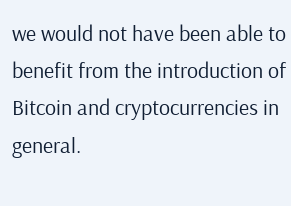we would not have been able to benefit from the introduction of Bitcoin and cryptocurrencies in general.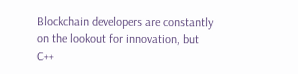Blockchain developers are constantly on the lookout for innovation, but C++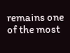remains one of the most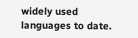widely used languages to date.